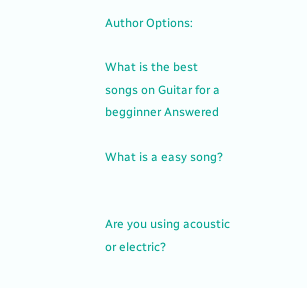Author Options:

What is the best songs on Guitar for a begginner Answered

What is a easy song?


Are you using acoustic or electric?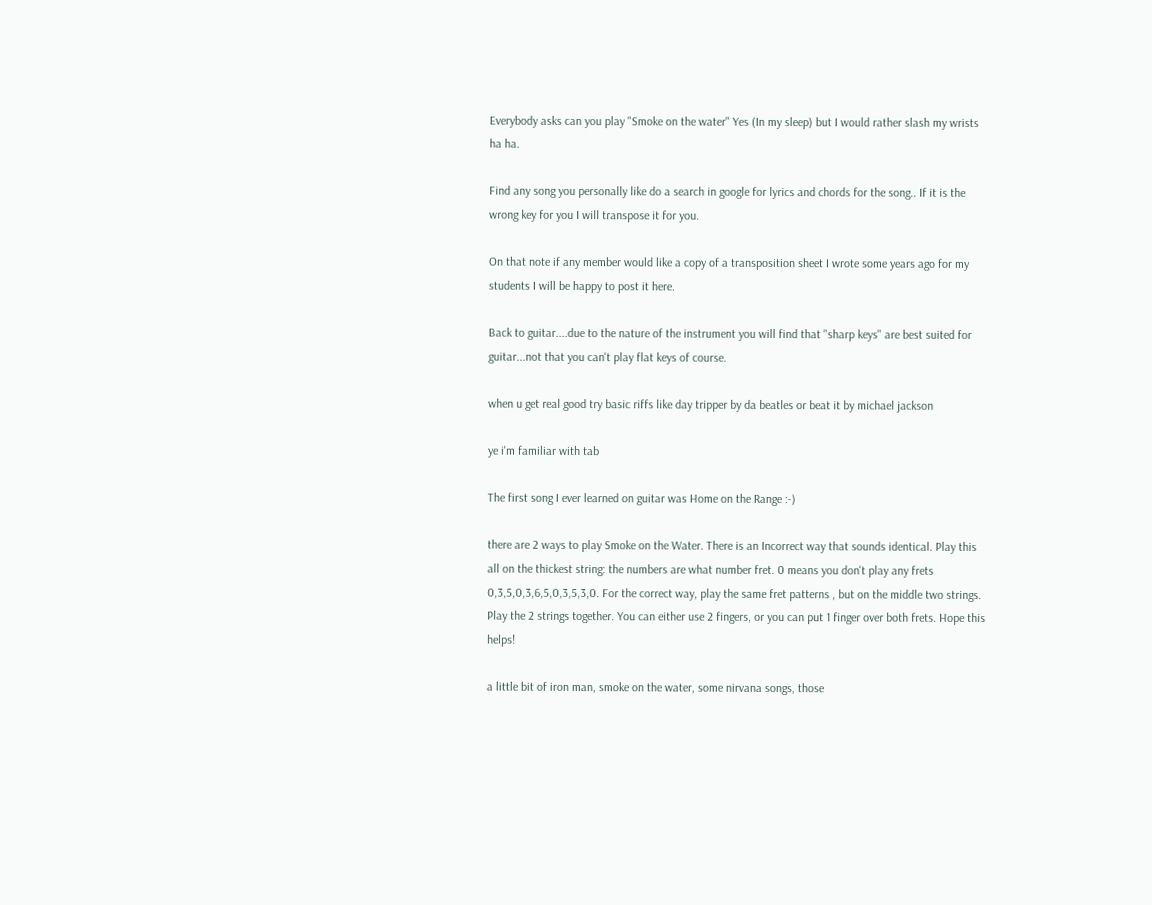Everybody asks can you play "Smoke on the water" Yes (In my sleep) but I would rather slash my wrists ha ha.

Find any song you personally like do a search in google for lyrics and chords for the song.. If it is the wrong key for you I will transpose it for you.

On that note if any member would like a copy of a transposition sheet I wrote some years ago for my students I will be happy to post it here.

Back to guitar....due to the nature of the instrument you will find that "sharp keys" are best suited for guitar...not that you can't play flat keys of course.

when u get real good try basic riffs like day tripper by da beatles or beat it by michael jackson

ye i'm familiar with tab

The first song I ever learned on guitar was Home on the Range :-)

there are 2 ways to play Smoke on the Water. There is an Incorrect way that sounds identical. Play this all on the thickest string: the numbers are what number fret. 0 means you don't play any frets 0,3,5,0,3,6,5,0,3,5,3,0. For the correct way, play the same fret patterns , but on the middle two strings. Play the 2 strings together. You can either use 2 fingers, or you can put 1 finger over both frets. Hope this helps!

a little bit of iron man, smoke on the water, some nirvana songs, those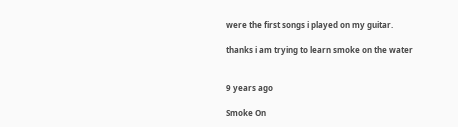were the first songs i played on my guitar.

thanks i am trying to learn smoke on the water


9 years ago

Smoke On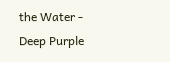the Water - Deep Purple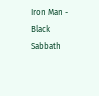Iron Man - Black Sabbath